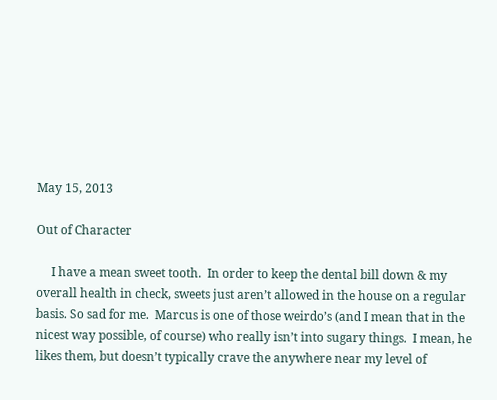May 15, 2013

Out of Character

     I have a mean sweet tooth.  In order to keep the dental bill down & my overall health in check, sweets just aren’t allowed in the house on a regular basis. So sad for me.  Marcus is one of those weirdo’s (and I mean that in the nicest way possible, of course) who really isn’t into sugary things.  I mean, he likes them, but doesn’t typically crave the anywhere near my level of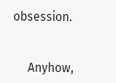obsession.


     Anyhow,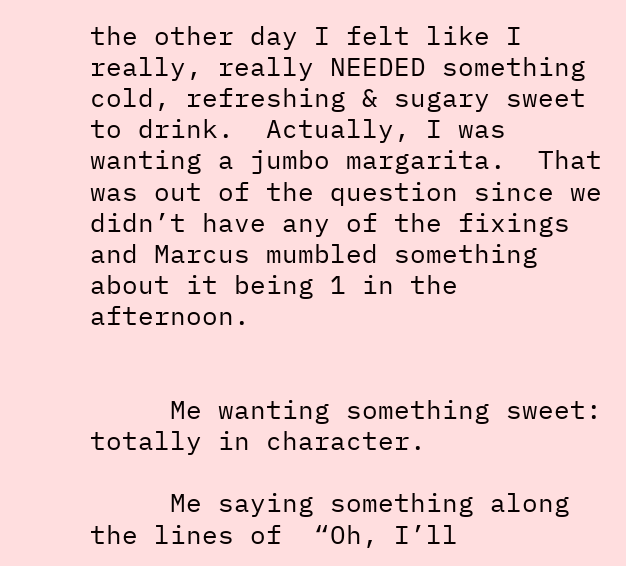the other day I felt like I really, really NEEDED something cold, refreshing & sugary sweet to drink.  Actually, I was wanting a jumbo margarita.  That was out of the question since we didn’t have any of the fixings and Marcus mumbled something about it being 1 in the afternoon.


     Me wanting something sweet: totally in character.

     Me saying something along the lines of  “Oh, I’ll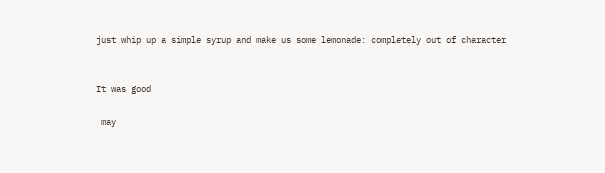just whip up a simple syrup and make us some lemonade: completely out of character


It was good

 may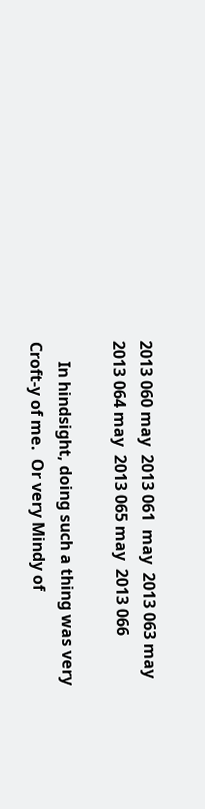2013 060 may  2013 061  may  2013 063 may  2013 064 may  2013 065 may  2013 066

     In hindsight, doing such a thing was very Croft-y of me.  Or very Mindy of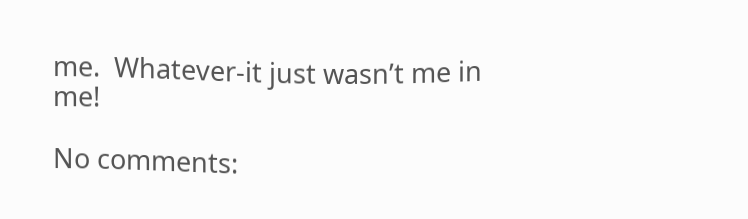me.  Whatever-it just wasn’t me in me!

No comments: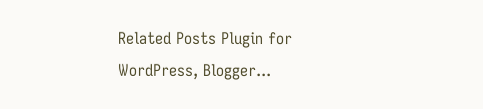Related Posts Plugin for WordPress, Blogger...